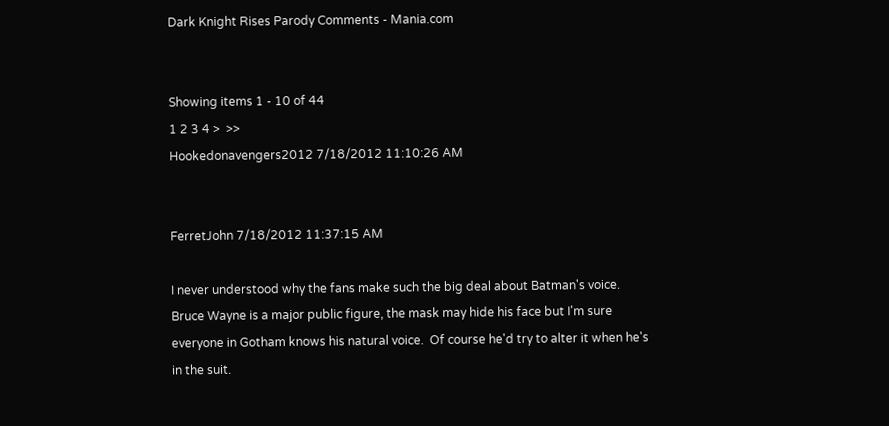Dark Knight Rises Parody Comments - Mania.com


Showing items 1 - 10 of 44
1 2 3 4 >  >>
Hookedonavengers2012 7/18/2012 11:10:26 AM


FerretJohn 7/18/2012 11:37:15 AM

I never understood why the fans make such the big deal about Batman's voice.  Bruce Wayne is a major public figure, the mask may hide his face but I'm sure everyone in Gotham knows his natural voice.  Of course he'd try to alter it when he's in the suit.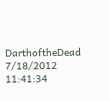DarthoftheDead 7/18/2012 11:41:34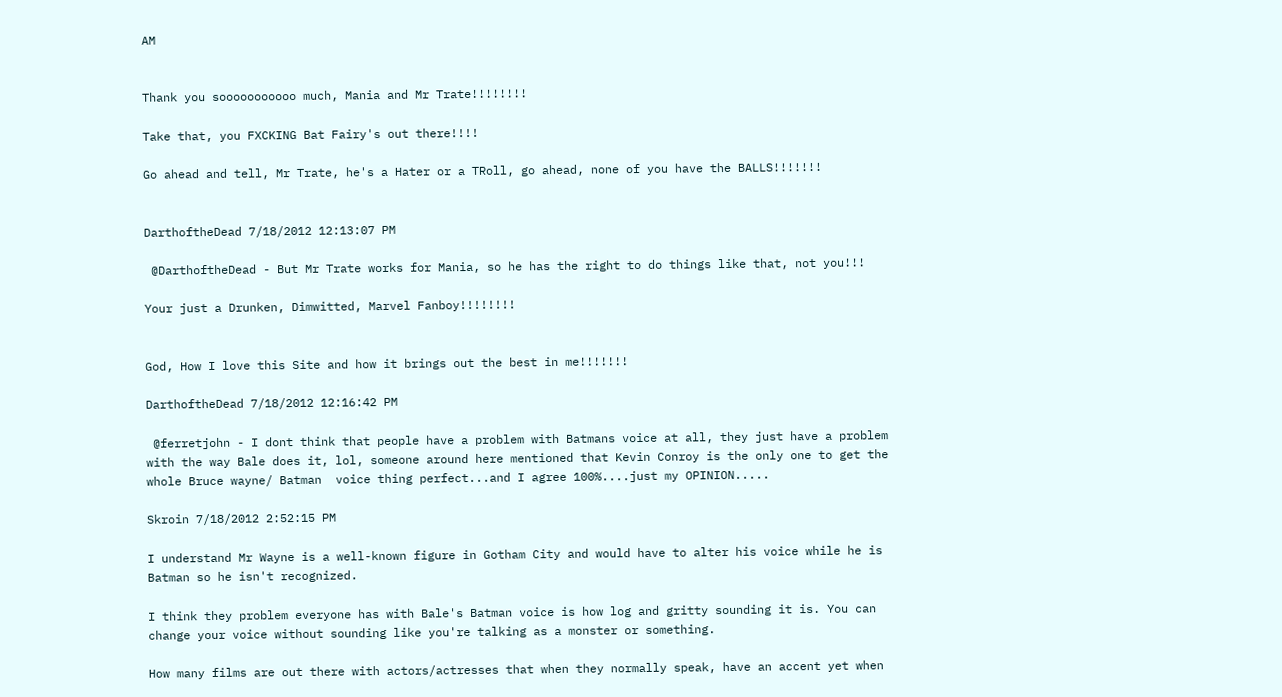AM


Thank you sooooooooooo much, Mania and Mr Trate!!!!!!!!

Take that, you FXCKING Bat Fairy's out there!!!!

Go ahead and tell, Mr Trate, he's a Hater or a TRoll, go ahead, none of you have the BALLS!!!!!!!


DarthoftheDead 7/18/2012 12:13:07 PM

 @DarthoftheDead - But Mr Trate works for Mania, so he has the right to do things like that, not you!!!

Your just a Drunken, Dimwitted, Marvel Fanboy!!!!!!!!


God, How I love this Site and how it brings out the best in me!!!!!!!

DarthoftheDead 7/18/2012 12:16:42 PM

 @ferretjohn - I dont think that people have a problem with Batmans voice at all, they just have a problem with the way Bale does it, lol, someone around here mentioned that Kevin Conroy is the only one to get the whole Bruce wayne/ Batman  voice thing perfect...and I agree 100%....just my OPINION.....

Skroin 7/18/2012 2:52:15 PM

I understand Mr Wayne is a well-known figure in Gotham City and would have to alter his voice while he is Batman so he isn't recognized.

I think they problem everyone has with Bale's Batman voice is how log and gritty sounding it is. You can change your voice without sounding like you're talking as a monster or something.

How many films are out there with actors/actresses that when they normally speak, have an accent yet when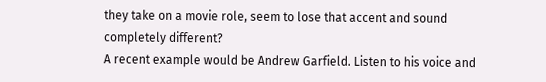they take on a movie role, seem to lose that accent and sound completely different?
A recent example would be Andrew Garfield. Listen to his voice and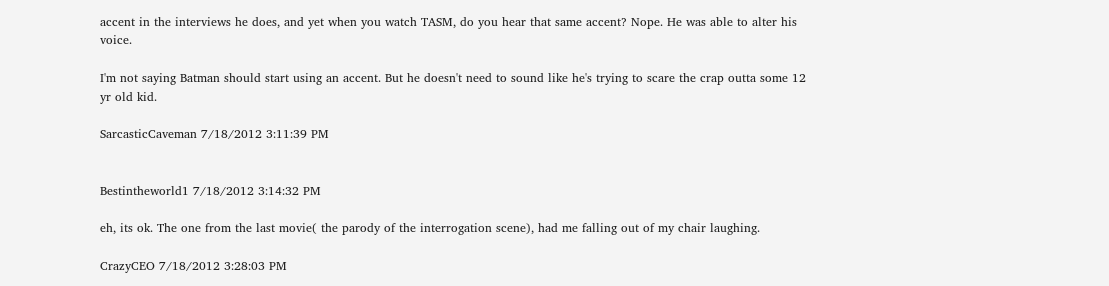accent in the interviews he does, and yet when you watch TASM, do you hear that same accent? Nope. He was able to alter his voice.

I'm not saying Batman should start using an accent. But he doesn't need to sound like he's trying to scare the crap outta some 12 yr old kid.

SarcasticCaveman 7/18/2012 3:11:39 PM


Bestintheworld1 7/18/2012 3:14:32 PM

eh, its ok. The one from the last movie( the parody of the interrogation scene), had me falling out of my chair laughing.

CrazyCEO 7/18/2012 3:28:03 PM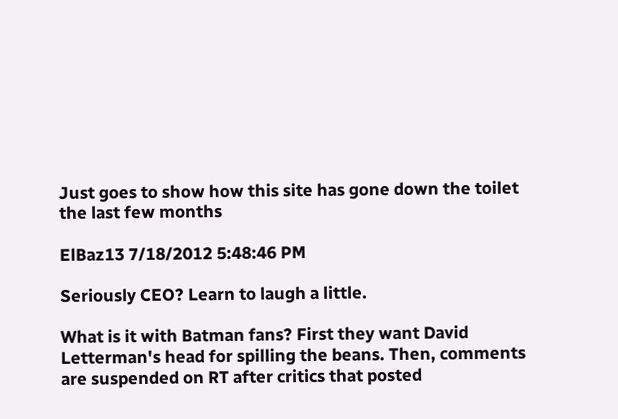Just goes to show how this site has gone down the toilet the last few months

ElBaz13 7/18/2012 5:48:46 PM

Seriously CEO? Learn to laugh a little.

What is it with Batman fans? First they want David Letterman's head for spilling the beans. Then, comments are suspended on RT after critics that posted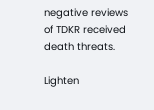negative reviews of TDKR received death threats.

Lighten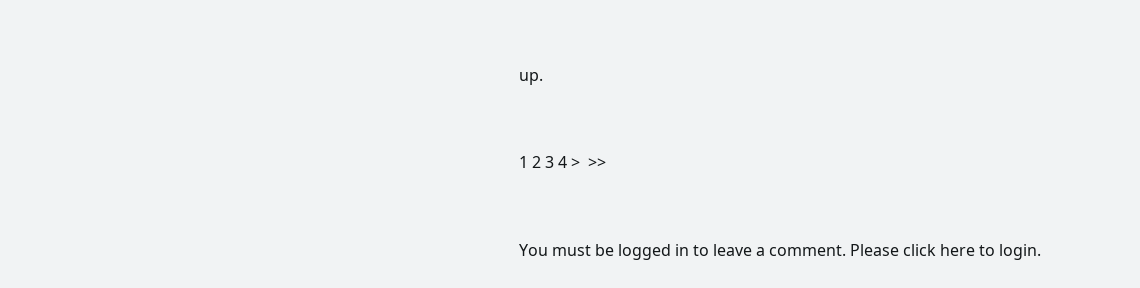up.


1 2 3 4 >  >>


You must be logged in to leave a comment. Please click here to login.